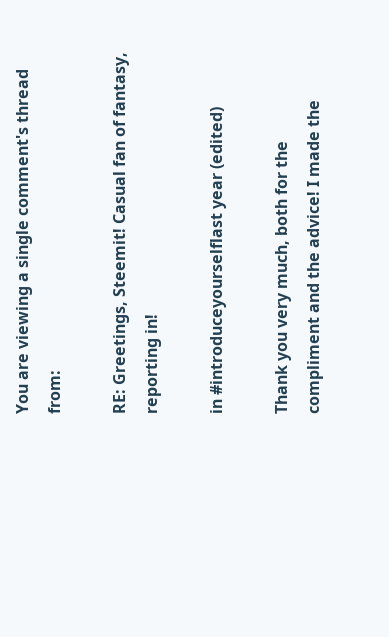You are viewing a single comment's thread from:

RE: Greetings, Steemit! Casual fan of fantasy, reporting in!

in #introduceyourselflast year (edited)

Thank you very much, both for the compliment and the advice! I made the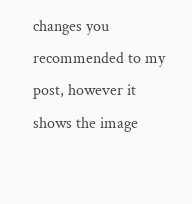changes you recommended to my post, however it shows the image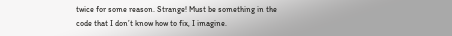twice for some reason. Strange! Must be something in the code that I don’t know how to fix, I imagine.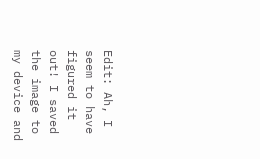Edit: Ah, I seem to have figured it out! I saved the image to my device and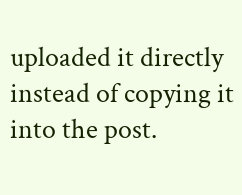uploaded it directly instead of copying it into the post.